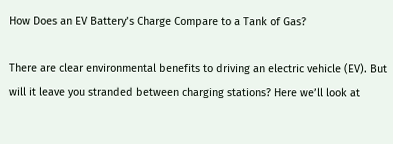How Does an EV Battery’s Charge Compare to a Tank of Gas?

There are clear environmental benefits to driving an electric vehicle (EV). But will it leave you stranded between charging stations? Here we’ll look at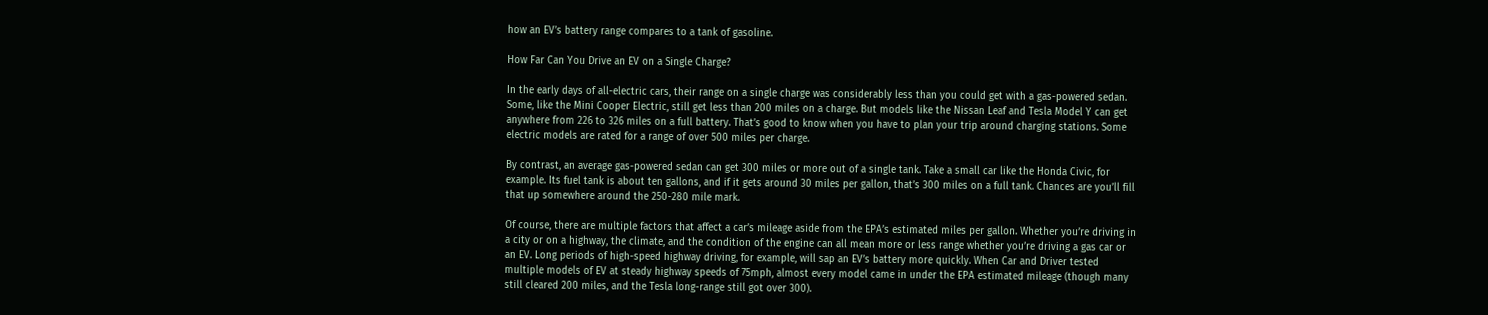how an EV’s battery range compares to a tank of gasoline.

How Far Can You Drive an EV on a Single Charge?

In the early days of all-electric cars, their range on a single charge was considerably less than you could get with a gas-powered sedan. Some, like the Mini Cooper Electric, still get less than 200 miles on a charge. But models like the Nissan Leaf and Tesla Model Y can get anywhere from 226 to 326 miles on a full battery. That’s good to know when you have to plan your trip around charging stations. Some electric models are rated for a range of over 500 miles per charge.

By contrast, an average gas-powered sedan can get 300 miles or more out of a single tank. Take a small car like the Honda Civic, for example. Its fuel tank is about ten gallons, and if it gets around 30 miles per gallon, that’s 300 miles on a full tank. Chances are you’ll fill that up somewhere around the 250-280 mile mark.

Of course, there are multiple factors that affect a car’s mileage aside from the EPA’s estimated miles per gallon. Whether you’re driving in a city or on a highway, the climate, and the condition of the engine can all mean more or less range whether you’re driving a gas car or an EV. Long periods of high-speed highway driving, for example, will sap an EV’s battery more quickly. When Car and Driver tested multiple models of EV at steady highway speeds of 75mph, almost every model came in under the EPA estimated mileage (though many still cleared 200 miles, and the Tesla long-range still got over 300).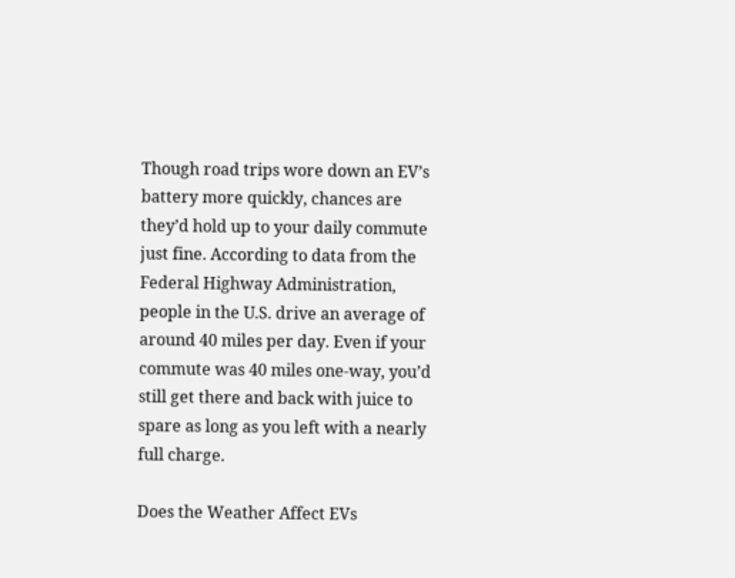Though road trips wore down an EV’s battery more quickly, chances are they’d hold up to your daily commute just fine. According to data from the Federal Highway Administration, people in the U.S. drive an average of around 40 miles per day. Even if your commute was 40 miles one-way, you’d still get there and back with juice to spare as long as you left with a nearly full charge.

Does the Weather Affect EVs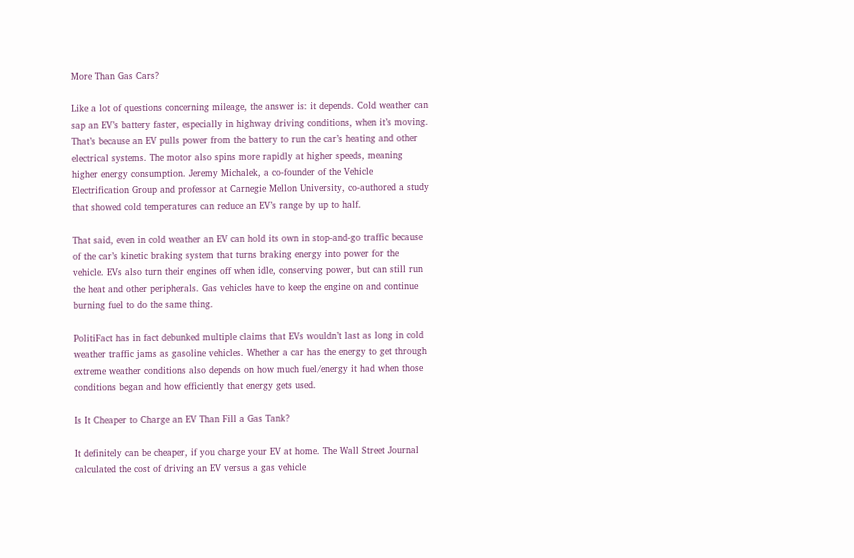More Than Gas Cars?

Like a lot of questions concerning mileage, the answer is: it depends. Cold weather can sap an EV’s battery faster, especially in highway driving conditions, when it’s moving. That’s because an EV pulls power from the battery to run the car’s heating and other electrical systems. The motor also spins more rapidly at higher speeds, meaning higher energy consumption. Jeremy Michalek, a co-founder of the Vehicle Electrification Group and professor at Carnegie Mellon University, co-authored a study that showed cold temperatures can reduce an EV’s range by up to half.

That said, even in cold weather an EV can hold its own in stop-and-go traffic because of the car’s kinetic braking system that turns braking energy into power for the vehicle. EVs also turn their engines off when idle, conserving power, but can still run the heat and other peripherals. Gas vehicles have to keep the engine on and continue burning fuel to do the same thing.

PolitiFact has in fact debunked multiple claims that EVs wouldn’t last as long in cold weather traffic jams as gasoline vehicles. Whether a car has the energy to get through extreme weather conditions also depends on how much fuel/energy it had when those conditions began and how efficiently that energy gets used.

Is It Cheaper to Charge an EV Than Fill a Gas Tank?

It definitely can be cheaper, if you charge your EV at home. The Wall Street Journal calculated the cost of driving an EV versus a gas vehicle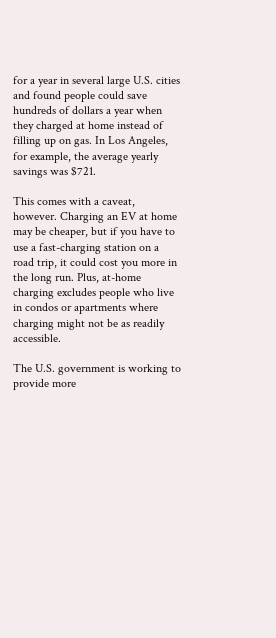for a year in several large U.S. cities and found people could save hundreds of dollars a year when they charged at home instead of filling up on gas. In Los Angeles, for example, the average yearly savings was $721.

This comes with a caveat, however. Charging an EV at home may be cheaper, but if you have to use a fast-charging station on a road trip, it could cost you more in the long run. Plus, at-home charging excludes people who live in condos or apartments where charging might not be as readily accessible.

The U.S. government is working to provide more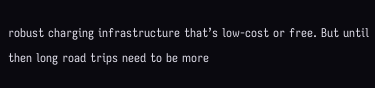robust charging infrastructure that’s low-cost or free. But until then long road trips need to be more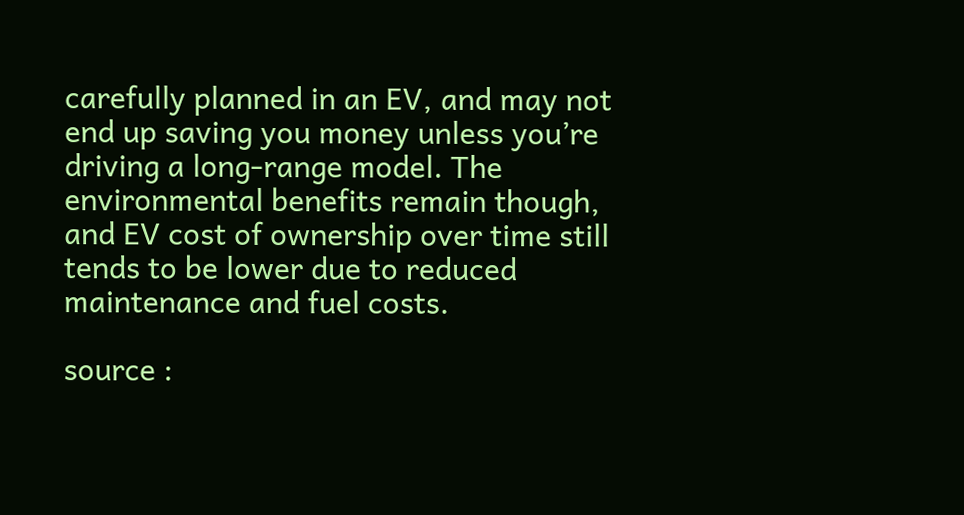carefully planned in an EV, and may not end up saving you money unless you’re driving a long-range model. The environmental benefits remain though, and EV cost of ownership over time still tends to be lower due to reduced maintenance and fuel costs.

source :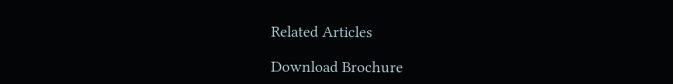Related Articles

Download Brochure